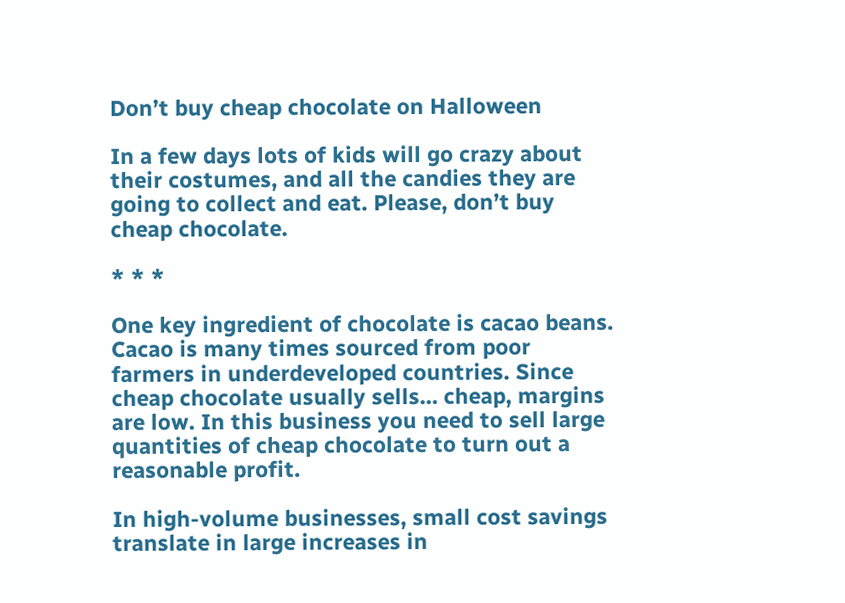Don’t buy cheap chocolate on Halloween

In a few days lots of kids will go crazy about their costumes, and all the candies they are going to collect and eat. Please, don’t buy cheap chocolate.

* * *

One key ingredient of chocolate is cacao beans. Cacao is many times sourced from poor farmers in underdeveloped countries. Since cheap chocolate usually sells… cheap, margins are low. In this business you need to sell large quantities of cheap chocolate to turn out a reasonable profit.

In high-volume businesses, small cost savings translate in large increases in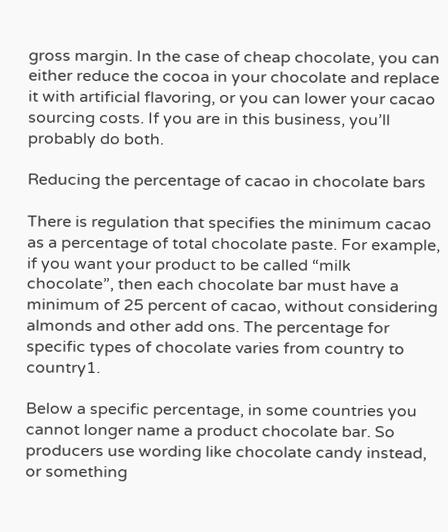gross margin. In the case of cheap chocolate, you can either reduce the cocoa in your chocolate and replace it with artificial flavoring, or you can lower your cacao sourcing costs. If you are in this business, you’ll probably do both.

Reducing the percentage of cacao in chocolate bars

There is regulation that specifies the minimum cacao as a percentage of total chocolate paste. For example, if you want your product to be called “milk chocolate”, then each chocolate bar must have a minimum of 25 percent of cacao, without considering almonds and other add ons. The percentage for specific types of chocolate varies from country to country1.

Below a specific percentage, in some countries you cannot longer name a product chocolate bar. So producers use wording like chocolate candy instead, or something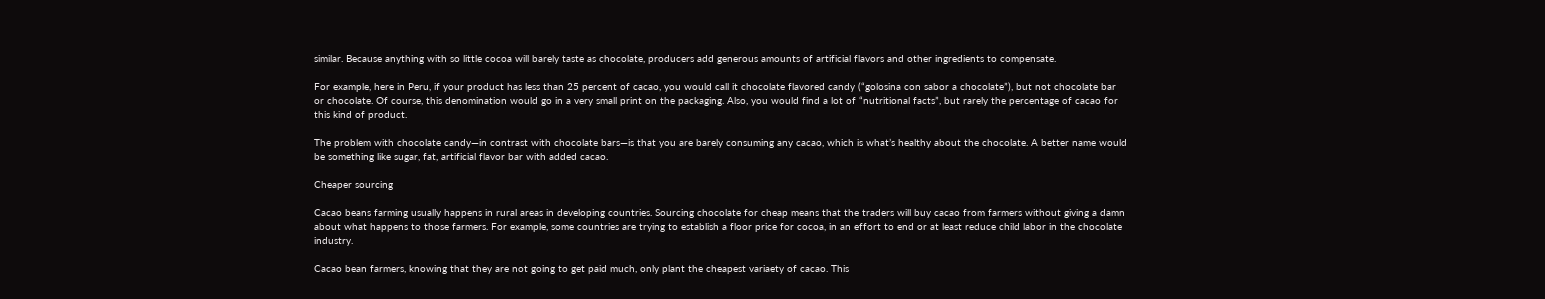similar. Because anything with so little cocoa will barely taste as chocolate, producers add generous amounts of artificial flavors and other ingredients to compensate.

For example, here in Peru, if your product has less than 25 percent of cacao, you would call it chocolate flavored candy (“golosina con sabor a chocolate”), but not chocolate bar or chocolate. Of course, this denomination would go in a very small print on the packaging. Also, you would find a lot of “nutritional facts”, but rarely the percentage of cacao for this kind of product.

The problem with chocolate candy—in contrast with chocolate bars—is that you are barely consuming any cacao, which is what’s healthy about the chocolate. A better name would be something like sugar, fat, artificial flavor bar with added cacao.

Cheaper sourcing

Cacao beans farming usually happens in rural areas in developing countries. Sourcing chocolate for cheap means that the traders will buy cacao from farmers without giving a damn about what happens to those farmers. For example, some countries are trying to establish a floor price for cocoa, in an effort to end or at least reduce child labor in the chocolate industry.

Cacao bean farmers, knowing that they are not going to get paid much, only plant the cheapest variaety of cacao. This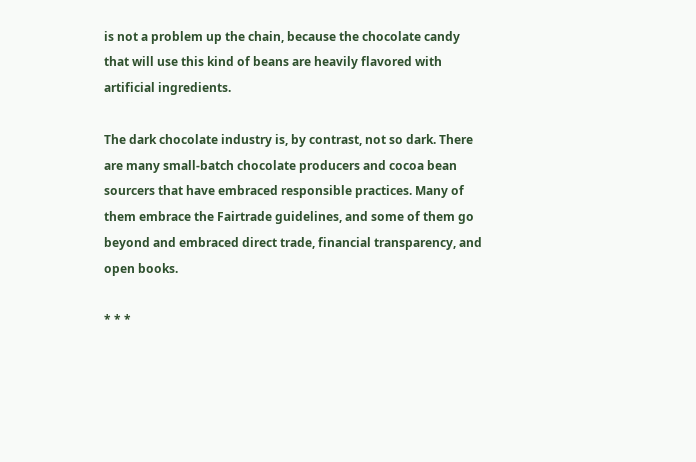is not a problem up the chain, because the chocolate candy that will use this kind of beans are heavily flavored with artificial ingredients.

The dark chocolate industry is, by contrast, not so dark. There are many small-batch chocolate producers and cocoa bean sourcers that have embraced responsible practices. Many of them embrace the Fairtrade guidelines, and some of them go beyond and embraced direct trade, financial transparency, and open books.

* * *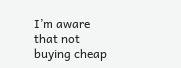I’m aware that not buying cheap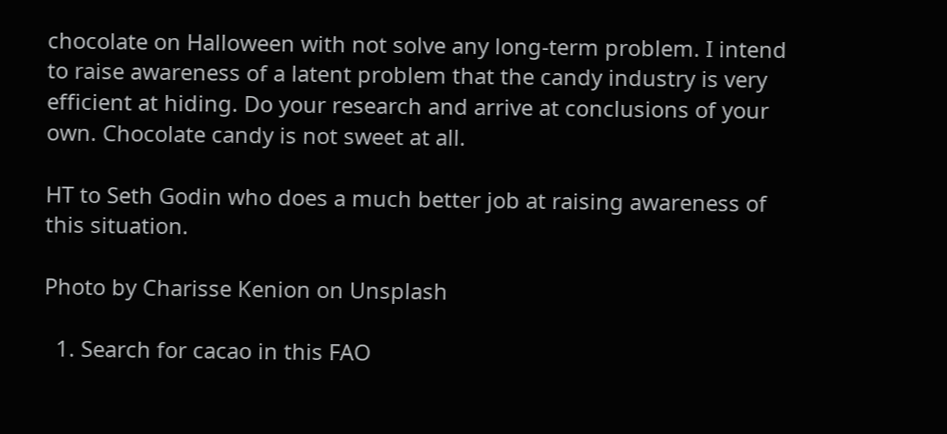chocolate on Halloween with not solve any long-term problem. I intend to raise awareness of a latent problem that the candy industry is very efficient at hiding. Do your research and arrive at conclusions of your own. Chocolate candy is not sweet at all.

HT to Seth Godin who does a much better job at raising awareness of this situation.

Photo by Charisse Kenion on Unsplash

  1. Search for cacao in this FAO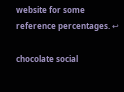website for some reference percentages. ↩

chocolate social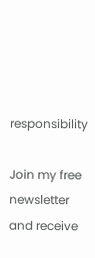responsibility

Join my free newsletter and receive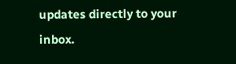updates directly to your inbox.